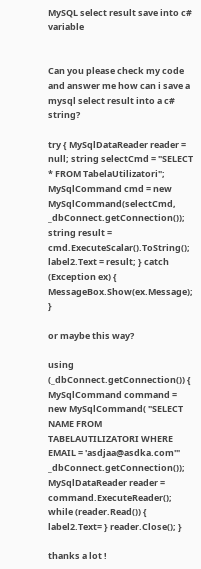MySQL select result save into c# variable


Can you please check my code and answer me how can i save a mysql select result into a c# string?

try { MySqlDataReader reader = null; string selectCmd = "SELECT * FROM TabelaUtilizatori"; MySqlCommand cmd = new MySqlCommand(selectCmd, _dbConnect.getConnection()); string result = cmd.ExecuteScalar().ToString(); label2.Text = result; } catch (Exception ex) { MessageBox.Show(ex.Message); }

or maybe this way?

using (_dbConnect.getConnection()) { MySqlCommand command = new MySqlCommand( "SELECT NAME FROM TABELAUTILIZATORI WHERE EMAIL = 'asdjaa@asdka.com'" _dbConnect.getConnection()); MySqlDataReader reader = command.ExecuteReader(); while (reader.Read()) { label2.Text= } reader.Close(); }

thanks a lot !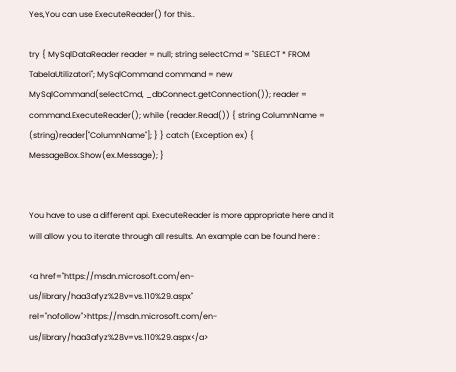Yes,You can use ExecuteReader() for this..

try { MySqlDataReader reader = null; string selectCmd = "SELECT * FROM TabelaUtilizatori"; MySqlCommand command = new MySqlCommand(selectCmd, _dbConnect.getConnection()); reader = command.ExecuteReader(); while (reader.Read()) { string ColumnName = (string)reader["ColumnName"]; } } catch (Exception ex) { MessageBox.Show(ex.Message); }


You have to use a different api. ExecuteReader is more appropriate here and it will allow you to iterate through all results. An example can be found here :

<a href="https://msdn.microsoft.com/en-us/library/haa3afyz%28v=vs.110%29.aspx" rel="nofollow">https://msdn.microsoft.com/en-us/library/haa3afyz%28v=vs.110%29.aspx</a>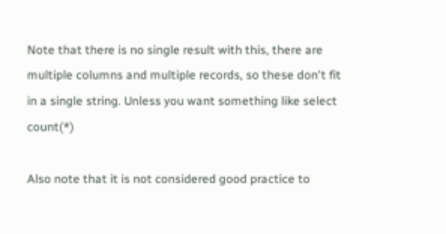Note that there is no single result with this, there are multiple columns and multiple records, so these don't fit in a single string. Unless you want something like select count(*)

Also note that it is not considered good practice to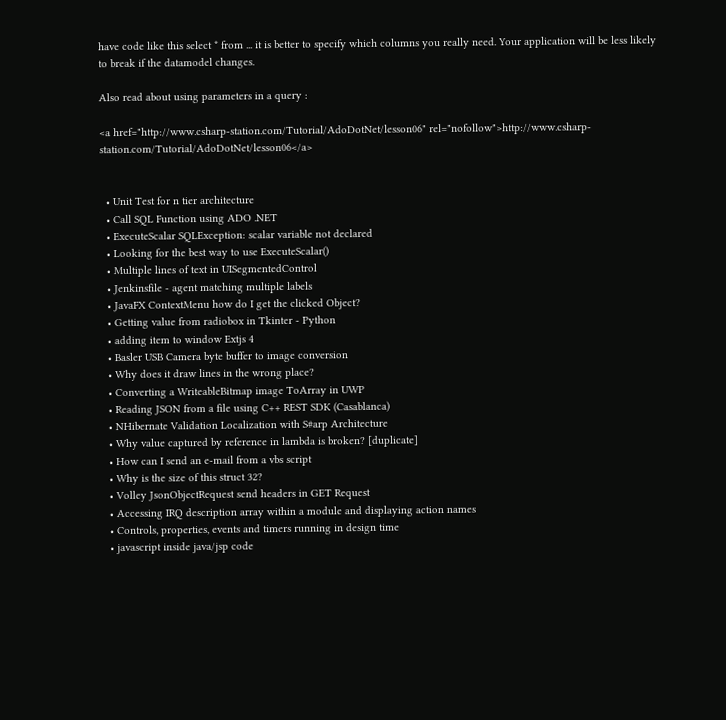have code like this select * from ... it is better to specify which columns you really need. Your application will be less likely to break if the datamodel changes.

Also read about using parameters in a query :

<a href="http://www.csharp-station.com/Tutorial/AdoDotNet/lesson06" rel="nofollow">http://www.csharp-station.com/Tutorial/AdoDotNet/lesson06</a>


  • Unit Test for n tier architecture
  • Call SQL Function using ADO .NET
  • ExecuteScalar SQLException: scalar variable not declared
  • Looking for the best way to use ExecuteScalar()
  • Multiple lines of text in UISegmentedControl
  • Jenkinsfile - agent matching multiple labels
  • JavaFX ContextMenu how do I get the clicked Object?
  • Getting value from radiobox in Tkinter - Python
  • adding item to window Extjs 4
  • Basler USB Camera byte buffer to image conversion
  • Why does it draw lines in the wrong place?
  • Converting a WriteableBitmap image ToArray in UWP
  • Reading JSON from a file using C++ REST SDK (Casablanca)
  • NHibernate Validation Localization with S#arp Architecture
  • Why value captured by reference in lambda is broken? [duplicate]
  • How can I send an e-mail from a vbs script
  • Why is the size of this struct 32?
  • Volley JsonObjectRequest send headers in GET Request
  • Accessing IRQ description array within a module and displaying action names
  • Controls, properties, events and timers running in design time
  • javascript inside java/jsp code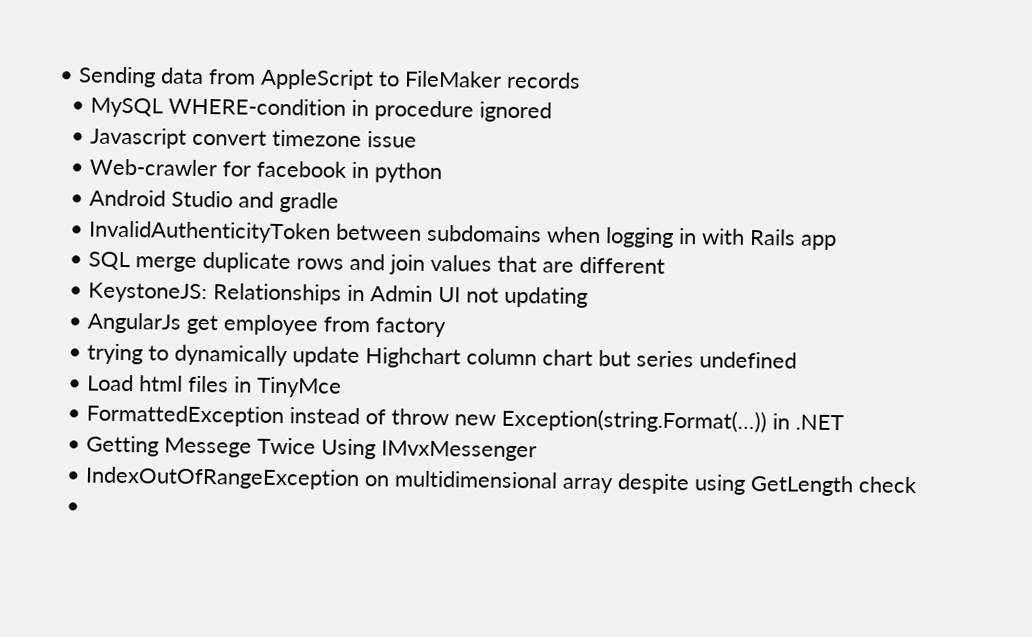• Sending data from AppleScript to FileMaker records
  • MySQL WHERE-condition in procedure ignored
  • Javascript convert timezone issue
  • Web-crawler for facebook in python
  • Android Studio and gradle
  • InvalidAuthenticityToken between subdomains when logging in with Rails app
  • SQL merge duplicate rows and join values that are different
  • KeystoneJS: Relationships in Admin UI not updating
  • AngularJs get employee from factory
  • trying to dynamically update Highchart column chart but series undefined
  • Load html files in TinyMce
  • FormattedException instead of throw new Exception(string.Format(…)) in .NET
  • Getting Messege Twice Using IMvxMessenger
  • IndexOutOfRangeException on multidimensional array despite using GetLength check
  •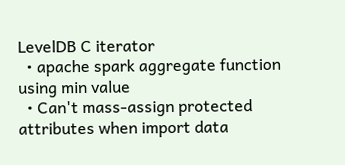LevelDB C iterator
  • apache spark aggregate function using min value
  • Can't mass-assign protected attributes when import data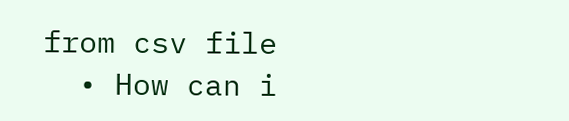from csv file
  • How can i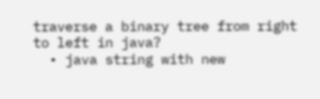traverse a binary tree from right to left in java?
  • java string with new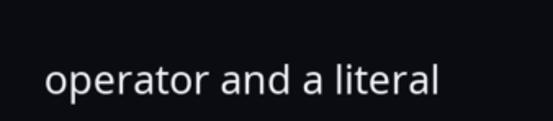operator and a literal